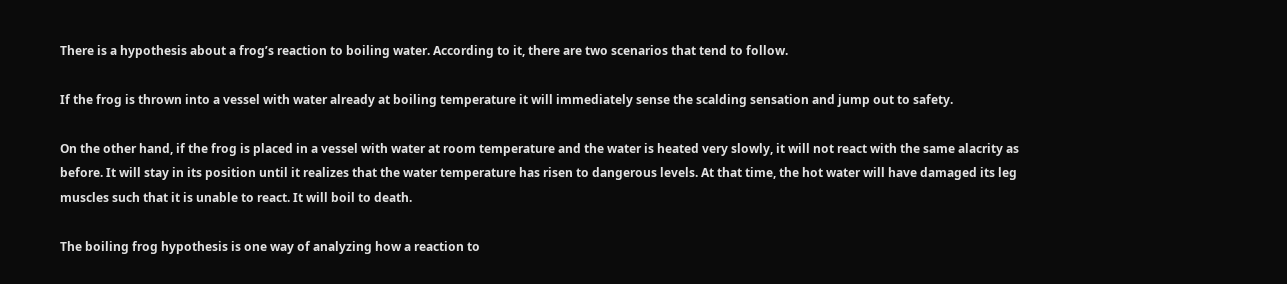There is a hypothesis about a frog’s reaction to boiling water. According to it, there are two scenarios that tend to follow.

If the frog is thrown into a vessel with water already at boiling temperature it will immediately sense the scalding sensation and jump out to safety.

On the other hand, if the frog is placed in a vessel with water at room temperature and the water is heated very slowly, it will not react with the same alacrity as before. It will stay in its position until it realizes that the water temperature has risen to dangerous levels. At that time, the hot water will have damaged its leg muscles such that it is unable to react. It will boil to death.

The boiling frog hypothesis is one way of analyzing how a reaction to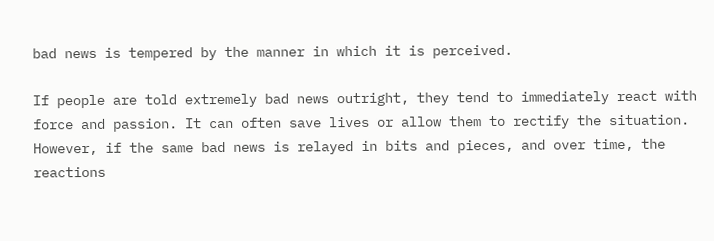bad news is tempered by the manner in which it is perceived.

If people are told extremely bad news outright, they tend to immediately react with force and passion. It can often save lives or allow them to rectify the situation. However, if the same bad news is relayed in bits and pieces, and over time, the reactions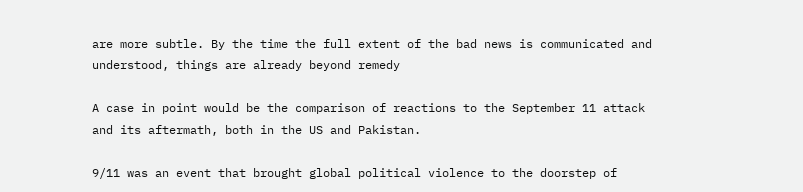are more subtle. By the time the full extent of the bad news is communicated and understood, things are already beyond remedy

A case in point would be the comparison of reactions to the September 11 attack and its aftermath, both in the US and Pakistan.

9/11 was an event that brought global political violence to the doorstep of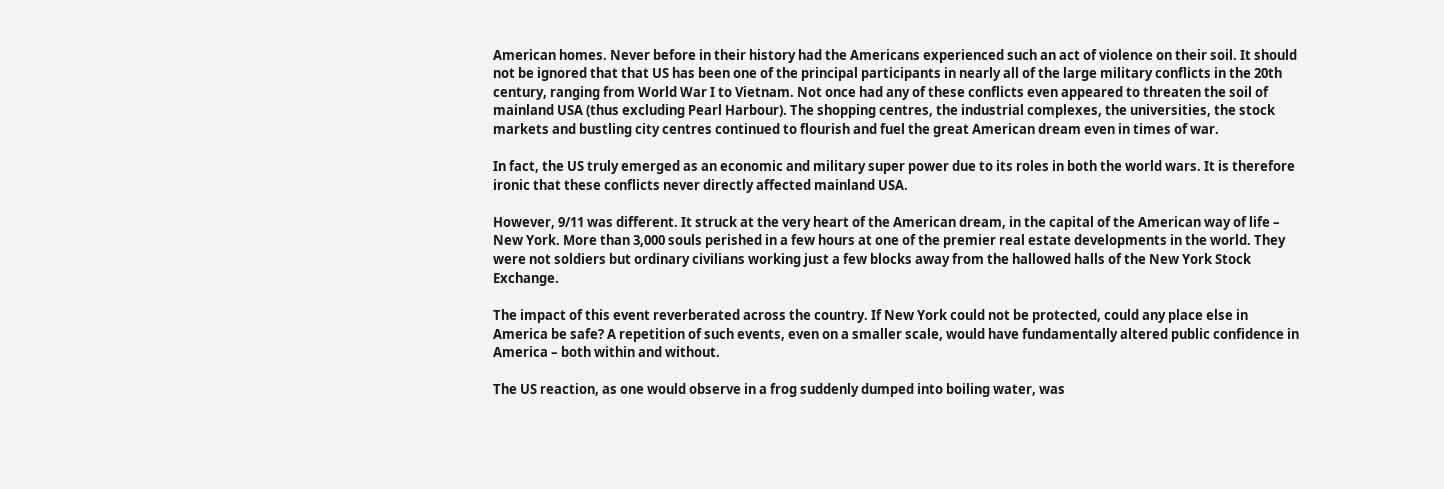American homes. Never before in their history had the Americans experienced such an act of violence on their soil. It should not be ignored that that US has been one of the principal participants in nearly all of the large military conflicts in the 20th century, ranging from World War I to Vietnam. Not once had any of these conflicts even appeared to threaten the soil of mainland USA (thus excluding Pearl Harbour). The shopping centres, the industrial complexes, the universities, the stock markets and bustling city centres continued to flourish and fuel the great American dream even in times of war.

In fact, the US truly emerged as an economic and military super power due to its roles in both the world wars. It is therefore ironic that these conflicts never directly affected mainland USA.

However, 9/11 was different. It struck at the very heart of the American dream, in the capital of the American way of life – New York. More than 3,000 souls perished in a few hours at one of the premier real estate developments in the world. They were not soldiers but ordinary civilians working just a few blocks away from the hallowed halls of the New York Stock Exchange.

The impact of this event reverberated across the country. If New York could not be protected, could any place else in America be safe? A repetition of such events, even on a smaller scale, would have fundamentally altered public confidence in America – both within and without.

The US reaction, as one would observe in a frog suddenly dumped into boiling water, was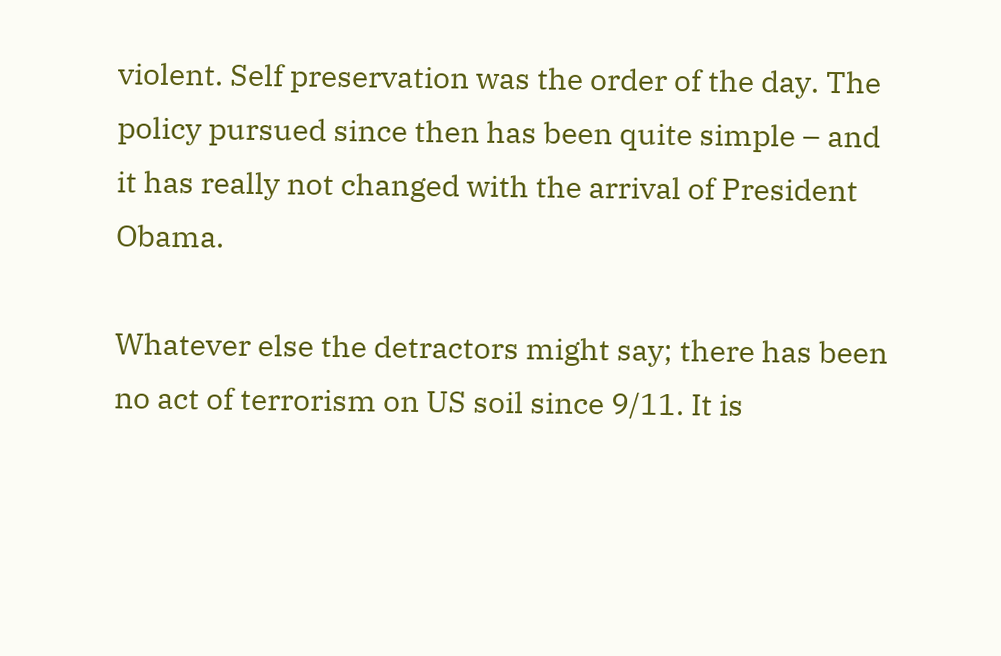violent. Self preservation was the order of the day. The policy pursued since then has been quite simple – and it has really not changed with the arrival of President Obama.

Whatever else the detractors might say; there has been no act of terrorism on US soil since 9/11. It is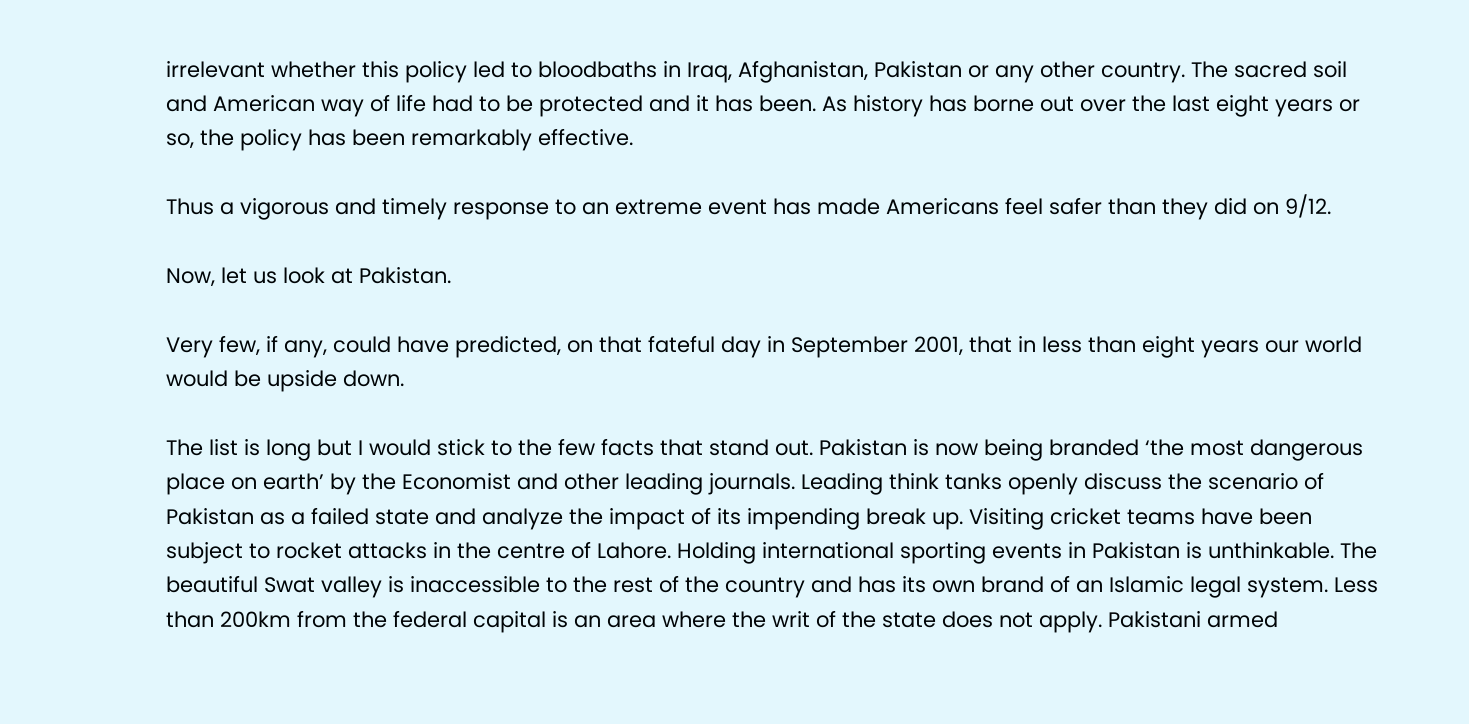irrelevant whether this policy led to bloodbaths in Iraq, Afghanistan, Pakistan or any other country. The sacred soil and American way of life had to be protected and it has been. As history has borne out over the last eight years or so, the policy has been remarkably effective.

Thus a vigorous and timely response to an extreme event has made Americans feel safer than they did on 9/12.

Now, let us look at Pakistan.

Very few, if any, could have predicted, on that fateful day in September 2001, that in less than eight years our world would be upside down.

The list is long but I would stick to the few facts that stand out. Pakistan is now being branded ‘the most dangerous place on earth’ by the Economist and other leading journals. Leading think tanks openly discuss the scenario of Pakistan as a failed state and analyze the impact of its impending break up. Visiting cricket teams have been subject to rocket attacks in the centre of Lahore. Holding international sporting events in Pakistan is unthinkable. The beautiful Swat valley is inaccessible to the rest of the country and has its own brand of an Islamic legal system. Less than 200km from the federal capital is an area where the writ of the state does not apply. Pakistani armed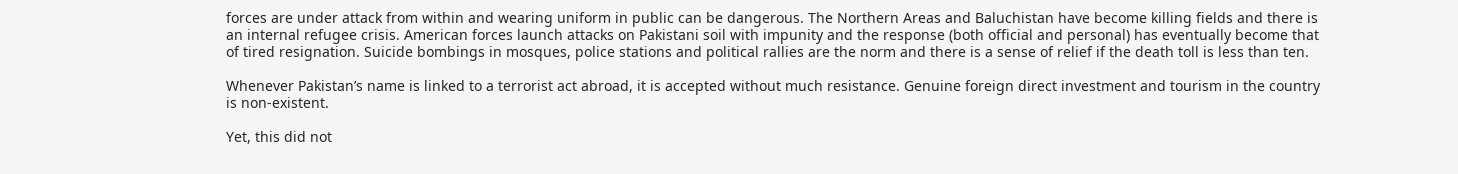forces are under attack from within and wearing uniform in public can be dangerous. The Northern Areas and Baluchistan have become killing fields and there is an internal refugee crisis. American forces launch attacks on Pakistani soil with impunity and the response (both official and personal) has eventually become that of tired resignation. Suicide bombings in mosques, police stations and political rallies are the norm and there is a sense of relief if the death toll is less than ten.

Whenever Pakistan’s name is linked to a terrorist act abroad, it is accepted without much resistance. Genuine foreign direct investment and tourism in the country is non-existent.

Yet, this did not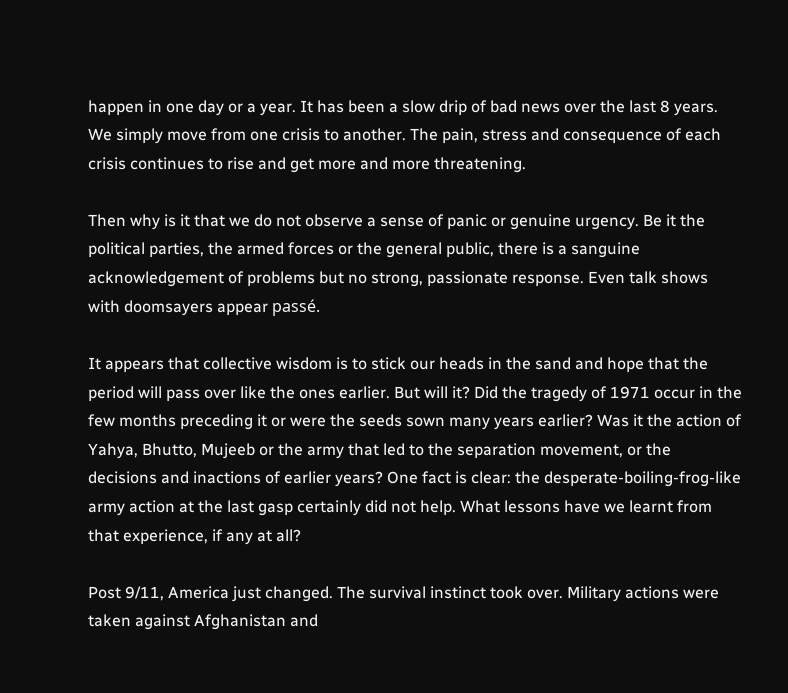happen in one day or a year. It has been a slow drip of bad news over the last 8 years. We simply move from one crisis to another. The pain, stress and consequence of each crisis continues to rise and get more and more threatening.

Then why is it that we do not observe a sense of panic or genuine urgency. Be it the political parties, the armed forces or the general public, there is a sanguine acknowledgement of problems but no strong, passionate response. Even talk shows with doomsayers appear passé.

It appears that collective wisdom is to stick our heads in the sand and hope that the period will pass over like the ones earlier. But will it? Did the tragedy of 1971 occur in the few months preceding it or were the seeds sown many years earlier? Was it the action of Yahya, Bhutto, Mujeeb or the army that led to the separation movement, or the decisions and inactions of earlier years? One fact is clear: the desperate-boiling-frog-like army action at the last gasp certainly did not help. What lessons have we learnt from that experience, if any at all?

Post 9/11, America just changed. The survival instinct took over. Military actions were taken against Afghanistan and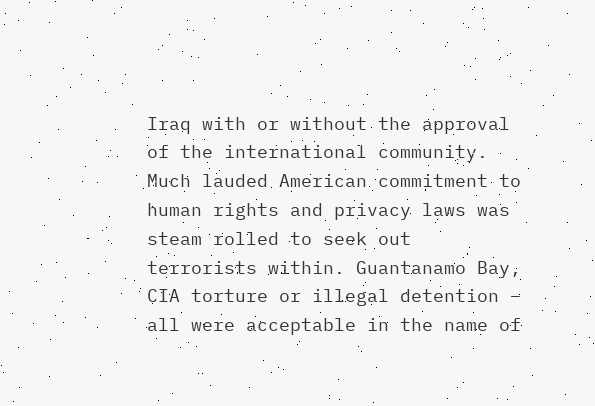Iraq with or without the approval of the international community. Much lauded American commitment to human rights and privacy laws was steam rolled to seek out terrorists within. Guantanamo Bay, CIA torture or illegal detention – all were acceptable in the name of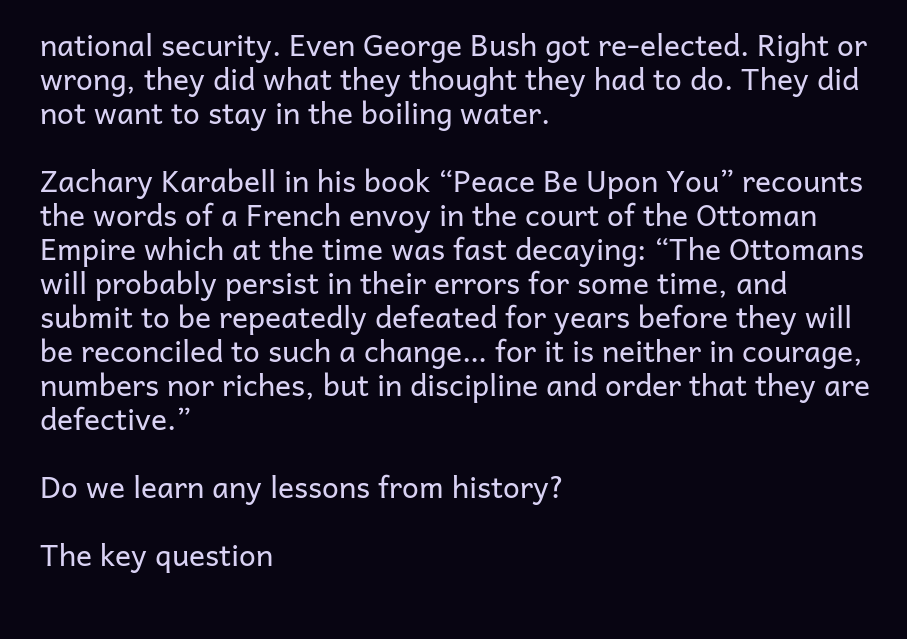national security. Even George Bush got re-elected. Right or wrong, they did what they thought they had to do. They did not want to stay in the boiling water.

Zachary Karabell in his book “Peace Be Upon You” recounts the words of a French envoy in the court of the Ottoman Empire which at the time was fast decaying: “The Ottomans will probably persist in their errors for some time, and submit to be repeatedly defeated for years before they will be reconciled to such a change… for it is neither in courage, numbers nor riches, but in discipline and order that they are defective.”

Do we learn any lessons from history?

The key question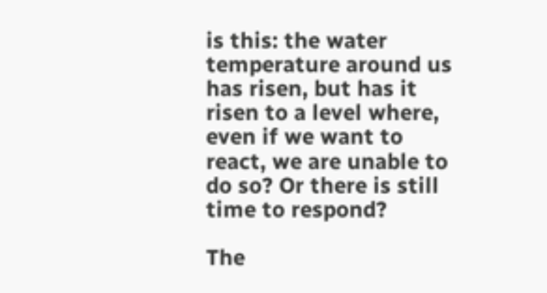is this: the water temperature around us has risen, but has it risen to a level where, even if we want to react, we are unable to do so? Or there is still time to respond?

The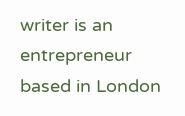writer is an entrepreneur based in London